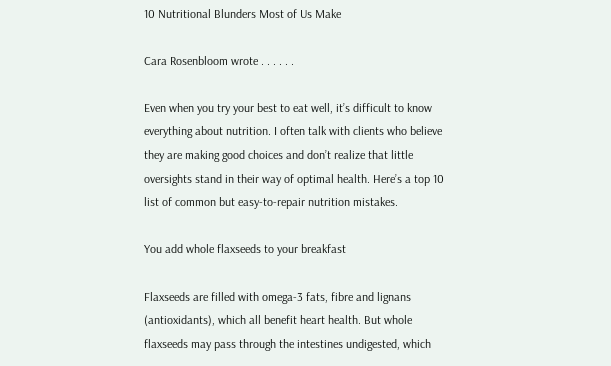10 Nutritional Blunders Most of Us Make

Cara Rosenbloom wrote . . . . . .

Even when you try your best to eat well, it’s difficult to know everything about nutrition. I often talk with clients who believe they are making good choices and don’t realize that little oversights stand in their way of optimal health. Here’s a top 10 list of common but easy-to-repair nutrition mistakes.

You add whole flaxseeds to your breakfast

Flaxseeds are filled with omega-3 fats, fibre and lignans (antioxidants), which all benefit heart health. But whole flaxseeds may pass through the intestines undigested, which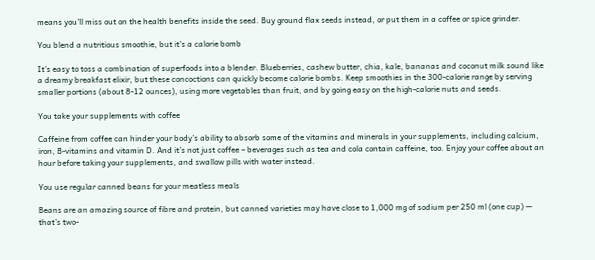means you’ll miss out on the health benefits inside the seed. Buy ground flax seeds instead, or put them in a coffee or spice grinder.

You blend a nutritious smoothie, but it’s a calorie bomb

It’s easy to toss a combination of superfoods into a blender. Blueberries, cashew butter, chia, kale, bananas and coconut milk sound like a dreamy breakfast elixir, but these concoctions can quickly become calorie bombs. Keep smoothies in the 300-calorie range by serving smaller portions (about 8-12 ounces), using more vegetables than fruit, and by going easy on the high-calorie nuts and seeds.

You take your supplements with coffee

Caffeine from coffee can hinder your body’s ability to absorb some of the vitamins and minerals in your supplements, including calcium, iron, B-vitamins and vitamin D. And it’s not just coffee – beverages such as tea and cola contain caffeine, too. Enjoy your coffee about an hour before taking your supplements, and swallow pills with water instead.

You use regular canned beans for your meatless meals

Beans are an amazing source of fibre and protein, but canned varieties may have close to 1,000 mg of sodium per 250 ml (one cup) — that’s two-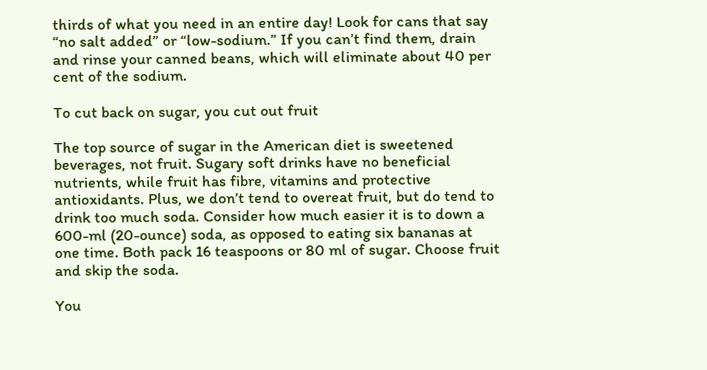thirds of what you need in an entire day! Look for cans that say “no salt added” or “low-sodium.” If you can’t find them, drain and rinse your canned beans, which will eliminate about 40 per cent of the sodium.

To cut back on sugar, you cut out fruit

The top source of sugar in the American diet is sweetened beverages, not fruit. Sugary soft drinks have no beneficial nutrients, while fruit has fibre, vitamins and protective antioxidants. Plus, we don’t tend to overeat fruit, but do tend to drink too much soda. Consider how much easier it is to down a 600-ml (20-ounce) soda, as opposed to eating six bananas at one time. Both pack 16 teaspoons or 80 ml of sugar. Choose fruit and skip the soda.

You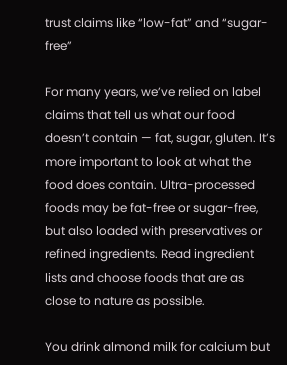trust claims like “low-fat” and “sugar-free”

For many years, we’ve relied on label claims that tell us what our food doesn’t contain — fat, sugar, gluten. It’s more important to look at what the food does contain. Ultra-processed foods may be fat-free or sugar-free, but also loaded with preservatives or refined ingredients. Read ingredient lists and choose foods that are as close to nature as possible.

You drink almond milk for calcium but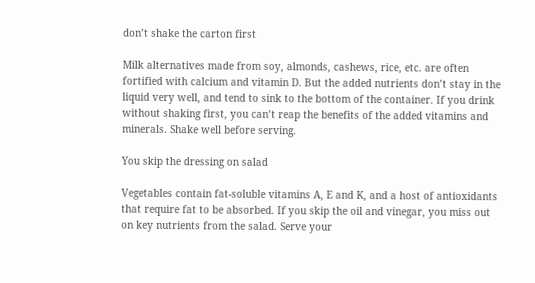don’t shake the carton first

Milk alternatives made from soy, almonds, cashews, rice, etc. are often fortified with calcium and vitamin D. But the added nutrients don’t stay in the liquid very well, and tend to sink to the bottom of the container. If you drink without shaking first, you can’t reap the benefits of the added vitamins and minerals. Shake well before serving.

You skip the dressing on salad

Vegetables contain fat-soluble vitamins A, E and K, and a host of antioxidants that require fat to be absorbed. If you skip the oil and vinegar, you miss out on key nutrients from the salad. Serve your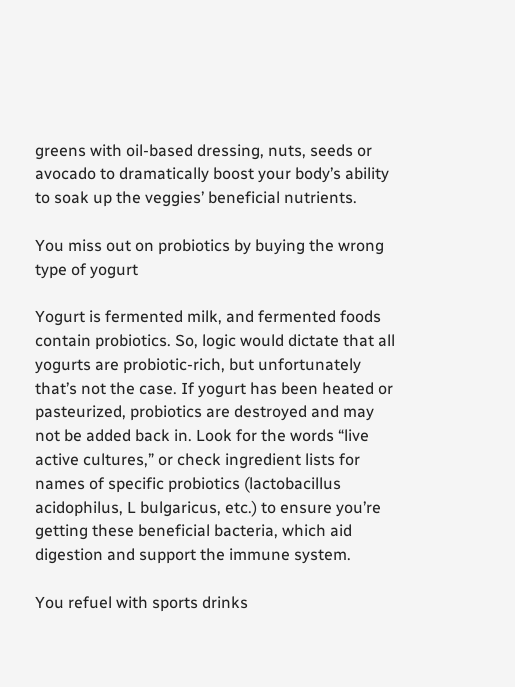greens with oil-based dressing, nuts, seeds or avocado to dramatically boost your body’s ability to soak up the veggies’ beneficial nutrients.

You miss out on probiotics by buying the wrong type of yogurt

Yogurt is fermented milk, and fermented foods contain probiotics. So, logic would dictate that all yogurts are probiotic-rich, but unfortunately that’s not the case. If yogurt has been heated or pasteurized, probiotics are destroyed and may not be added back in. Look for the words “live active cultures,” or check ingredient lists for names of specific probiotics (lactobacillus acidophilus, L bulgaricus, etc.) to ensure you’re getting these beneficial bacteria, which aid digestion and support the immune system.

You refuel with sports drinks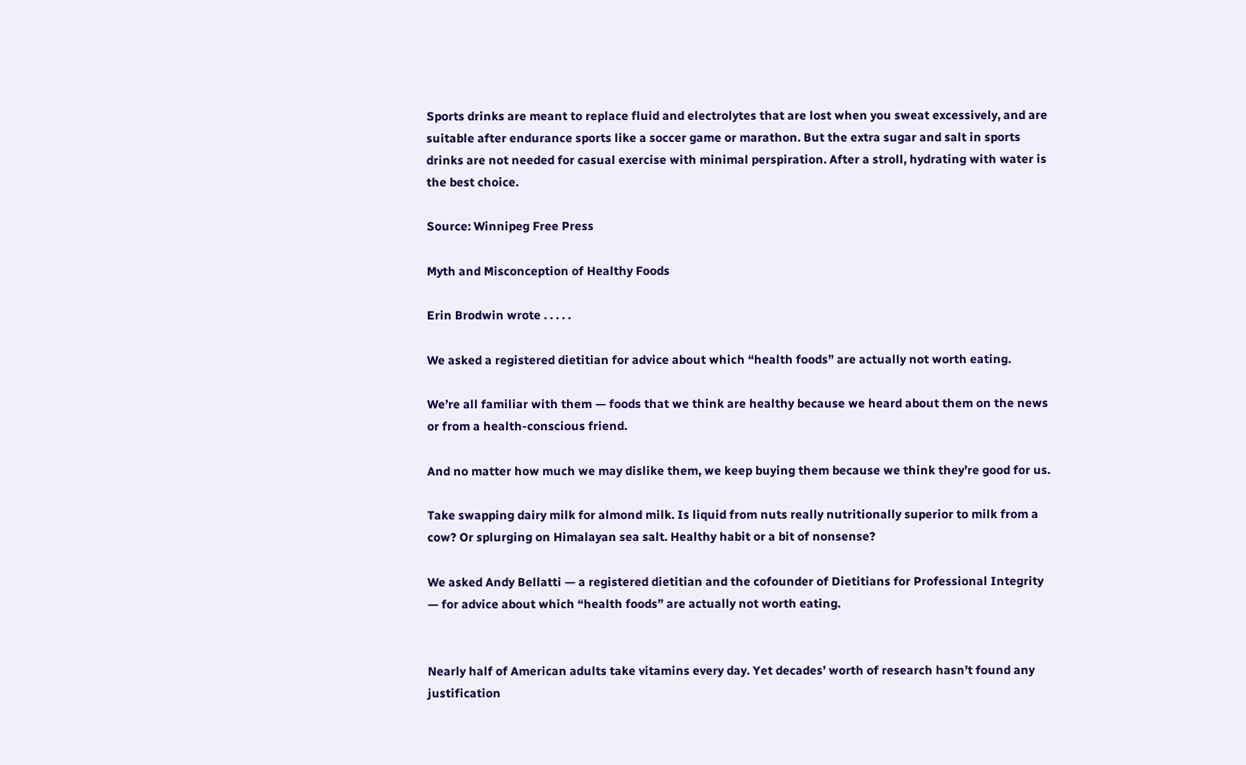Sports drinks are meant to replace fluid and electrolytes that are lost when you sweat excessively, and are suitable after endurance sports like a soccer game or marathon. But the extra sugar and salt in sports drinks are not needed for casual exercise with minimal perspiration. After a stroll, hydrating with water is the best choice.

Source: Winnipeg Free Press

Myth and Misconception of Healthy Foods

Erin Brodwin wrote . . . . .

We asked a registered dietitian for advice about which “health foods” are actually not worth eating.

We’re all familiar with them — foods that we think are healthy because we heard about them on the news or from a health-conscious friend.

And no matter how much we may dislike them, we keep buying them because we think they’re good for us.

Take swapping dairy milk for almond milk. Is liquid from nuts really nutritionally superior to milk from a cow? Or splurging on Himalayan sea salt. Healthy habit or a bit of nonsense?

We asked Andy Bellatti — a registered dietitian and the cofounder of Dietitians for Professional Integrity — for advice about which “health foods” are actually not worth eating.


Nearly half of American adults take vitamins every day. Yet decades’ worth of research hasn’t found any justification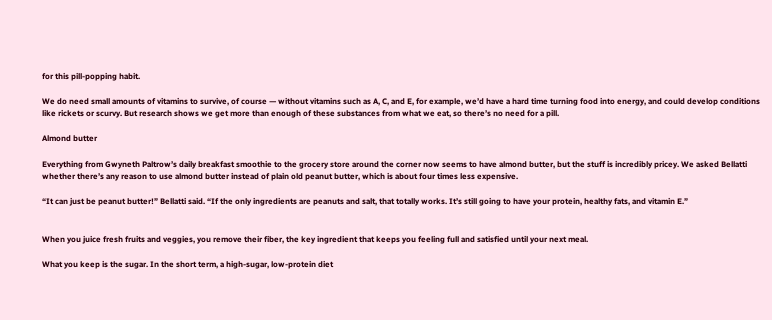for this pill-popping habit.

We do need small amounts of vitamins to survive, of course — without vitamins such as A, C, and E, for example, we’d have a hard time turning food into energy, and could develop conditions like rickets or scurvy. But research shows we get more than enough of these substances from what we eat, so there’s no need for a pill.

Almond butter

Everything from Gwyneth Paltrow’s daily breakfast smoothie to the grocery store around the corner now seems to have almond butter, but the stuff is incredibly pricey. We asked Bellatti whether there’s any reason to use almond butter instead of plain old peanut butter, which is about four times less expensive.

“It can just be peanut butter!” Bellatti said. “If the only ingredients are peanuts and salt, that totally works. It’s still going to have your protein, healthy fats, and vitamin E.”


When you juice fresh fruits and veggies, you remove their fiber, the key ingredient that keeps you feeling full and satisfied until your next meal.

What you keep is the sugar. In the short term, a high-sugar, low-protein diet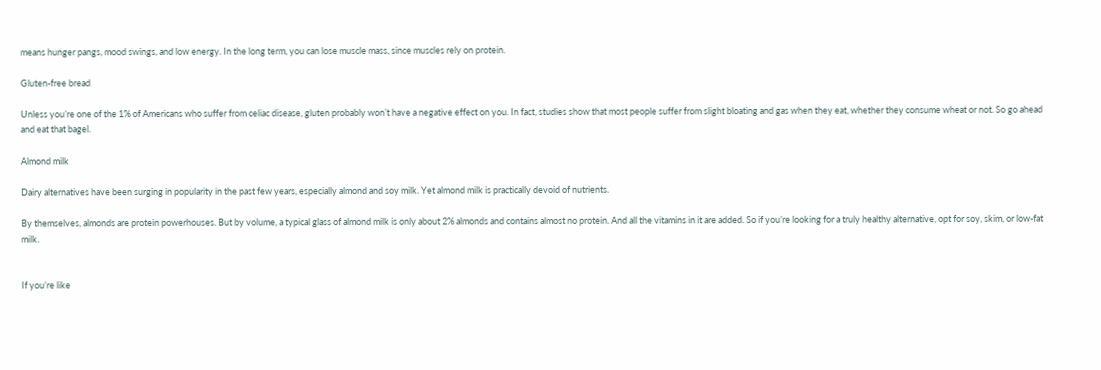means hunger pangs, mood swings, and low energy. In the long term, you can lose muscle mass, since muscles rely on protein.

Gluten-free bread

Unless you’re one of the 1% of Americans who suffer from celiac disease, gluten probably won’t have a negative effect on you. In fact, studies show that most people suffer from slight bloating and gas when they eat, whether they consume wheat or not. So go ahead and eat that bagel.

Almond milk

Dairy alternatives have been surging in popularity in the past few years, especially almond and soy milk. Yet almond milk is practically devoid of nutrients.

By themselves, almonds are protein powerhouses. But by volume, a typical glass of almond milk is only about 2% almonds and contains almost no protein. And all the vitamins in it are added. So if you’re looking for a truly healthy alternative, opt for soy, skim, or low-fat milk.


If you’re like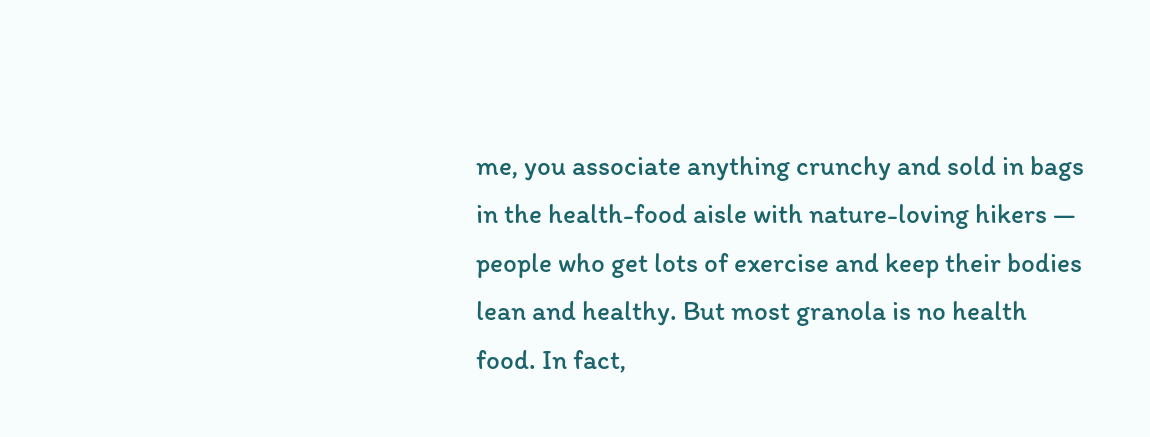me, you associate anything crunchy and sold in bags in the health-food aisle with nature-loving hikers — people who get lots of exercise and keep their bodies lean and healthy. But most granola is no health food. In fact,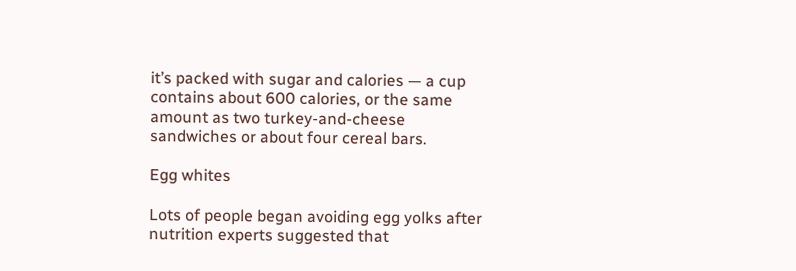it’s packed with sugar and calories — a cup contains about 600 calories, or the same amount as two turkey-and-cheese sandwiches or about four cereal bars.

Egg whites

Lots of people began avoiding egg yolks after nutrition experts suggested that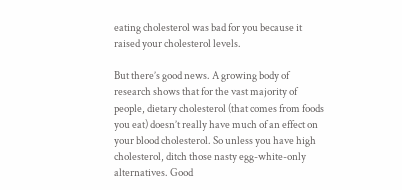eating cholesterol was bad for you because it raised your cholesterol levels.

But there’s good news. A growing body of research shows that for the vast majority of people, dietary cholesterol (that comes from foods you eat) doesn’t really have much of an effect on your blood cholesterol. So unless you have high cholesterol, ditch those nasty egg-white-only alternatives. Good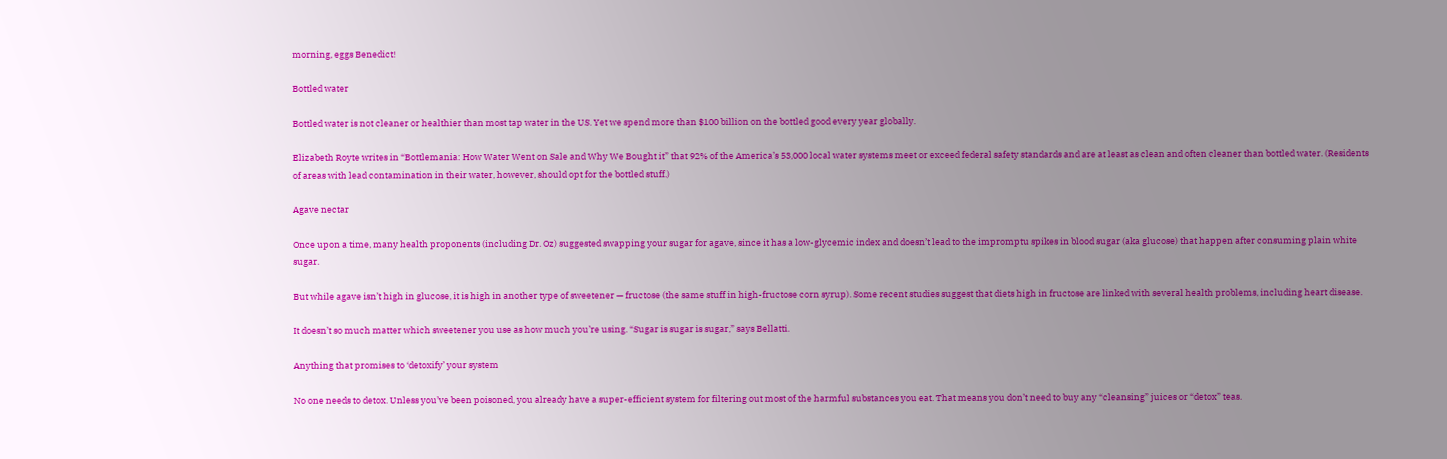morning, eggs Benedict!

Bottled water

Bottled water is not cleaner or healthier than most tap water in the US. Yet we spend more than $100 billion on the bottled good every year globally.

Elizabeth Royte writes in “Bottlemania: How Water Went on Sale and Why We Bought it” that 92% of the America’s 53,000 local water systems meet or exceed federal safety standards and are at least as clean and often cleaner than bottled water. (Residents of areas with lead contamination in their water, however, should opt for the bottled stuff.)

Agave nectar

Once upon a time, many health proponents (including Dr. Oz) suggested swapping your sugar for agave, since it has a low-glycemic index and doesn’t lead to the impromptu spikes in blood sugar (aka glucose) that happen after consuming plain white sugar.

But while agave isn’t high in glucose, it is high in another type of sweetener — fructose (the same stuff in high-fructose corn syrup). Some recent studies suggest that diets high in fructose are linked with several health problems, including heart disease.

It doesn’t so much matter which sweetener you use as how much you’re using. “Sugar is sugar is sugar,” says Bellatti.

Anything that promises to ‘detoxify’ your system

No one needs to detox. Unless you’ve been poisoned, you already have a super-efficient system for filtering out most of the harmful substances you eat. That means you don’t need to buy any “cleansing” juices or “detox” teas.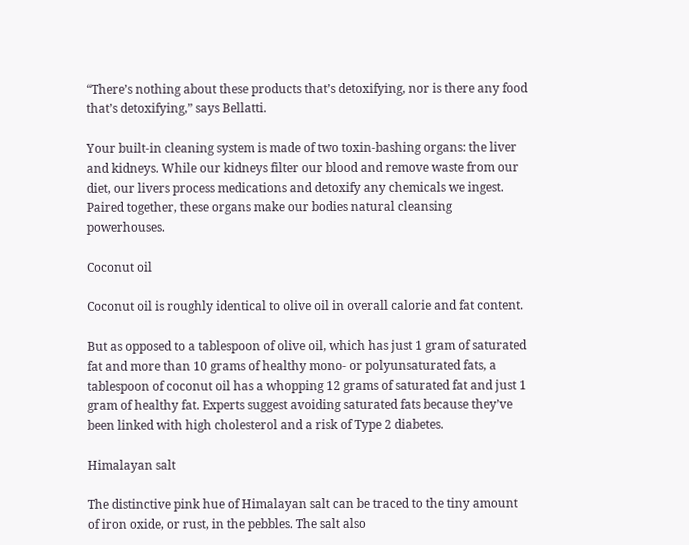“There’s nothing about these products that’s detoxifying, nor is there any food that’s detoxifying,” says Bellatti.

Your built-in cleaning system is made of two toxin-bashing organs: the liver and kidneys. While our kidneys filter our blood and remove waste from our diet, our livers process medications and detoxify any chemicals we ingest. Paired together, these organs make our bodies natural cleansing powerhouses.

Coconut oil

Coconut oil is roughly identical to olive oil in overall calorie and fat content.

But as opposed to a tablespoon of olive oil, which has just 1 gram of saturated fat and more than 10 grams of healthy mono- or polyunsaturated fats, a tablespoon of coconut oil has a whopping 12 grams of saturated fat and just 1 gram of healthy fat. Experts suggest avoiding saturated fats because they’ve been linked with high cholesterol and a risk of Type 2 diabetes.

Himalayan salt

The distinctive pink hue of Himalayan salt can be traced to the tiny amount of iron oxide, or rust, in the pebbles. The salt also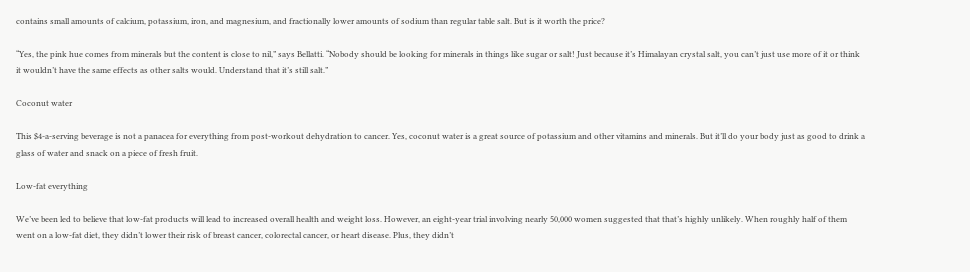contains small amounts of calcium, potassium, iron, and magnesium, and fractionally lower amounts of sodium than regular table salt. But is it worth the price?

“Yes, the pink hue comes from minerals but the content is close to nil,” says Bellatti. “Nobody should be looking for minerals in things like sugar or salt! Just because it’s Himalayan crystal salt, you can’t just use more of it or think it wouldn’t have the same effects as other salts would. Understand that it’s still salt.”

Coconut water

This $4-a-serving beverage is not a panacea for everything from post-workout dehydration to cancer. Yes, coconut water is a great source of potassium and other vitamins and minerals. But it’ll do your body just as good to drink a glass of water and snack on a piece of fresh fruit.

Low-fat everything

We’ve been led to believe that low-fat products will lead to increased overall health and weight loss. However, an eight-year trial involving nearly 50,000 women suggested that that’s highly unlikely. When roughly half of them went on a low-fat diet, they didn’t lower their risk of breast cancer, colorectal cancer, or heart disease. Plus, they didn’t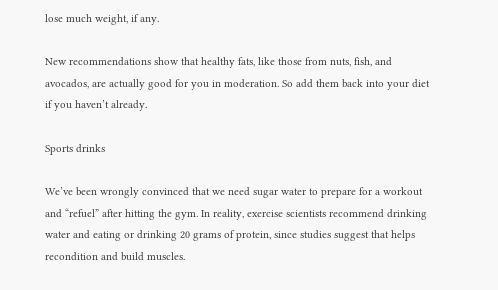lose much weight, if any.

New recommendations show that healthy fats, like those from nuts, fish, and avocados, are actually good for you in moderation. So add them back into your diet if you haven’t already.

Sports drinks

We’ve been wrongly convinced that we need sugar water to prepare for a workout and “refuel” after hitting the gym. In reality, exercise scientists recommend drinking water and eating or drinking 20 grams of protein, since studies suggest that helps recondition and build muscles.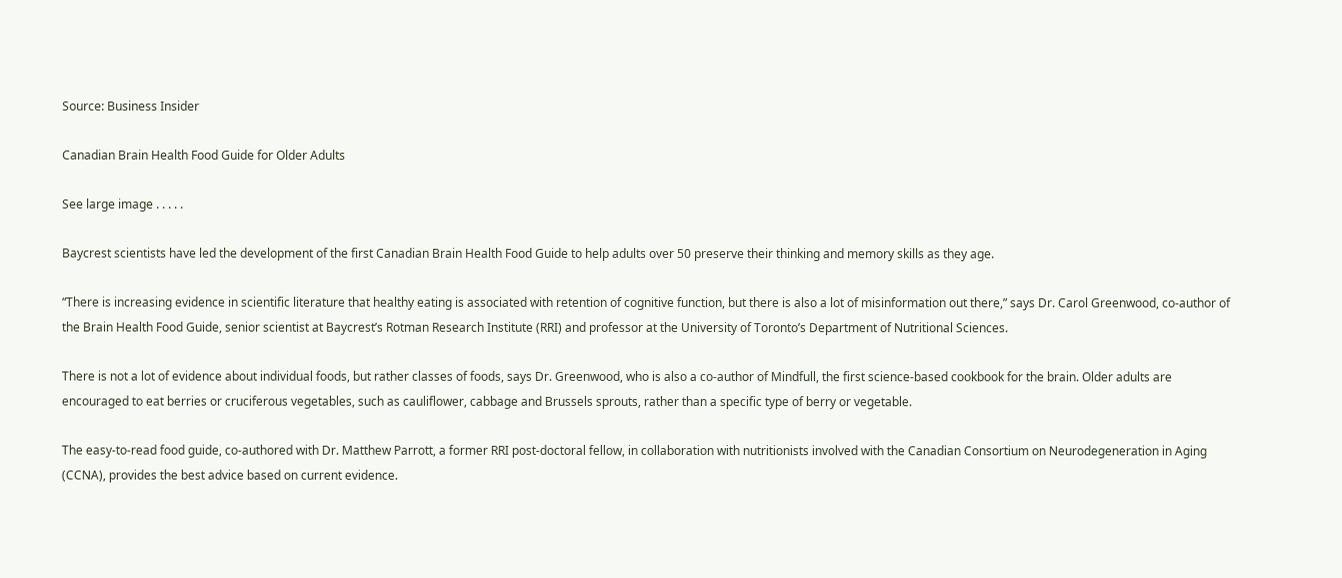Source: Business Insider

Canadian Brain Health Food Guide for Older Adults

See large image . . . . .

Baycrest scientists have led the development of the first Canadian Brain Health Food Guide to help adults over 50 preserve their thinking and memory skills as they age.

“There is increasing evidence in scientific literature that healthy eating is associated with retention of cognitive function, but there is also a lot of misinformation out there,” says Dr. Carol Greenwood, co-author of the Brain Health Food Guide, senior scientist at Baycrest’s Rotman Research Institute (RRI) and professor at the University of Toronto’s Department of Nutritional Sciences.

There is not a lot of evidence about individual foods, but rather classes of foods, says Dr. Greenwood, who is also a co-author of Mindfull, the first science-based cookbook for the brain. Older adults are encouraged to eat berries or cruciferous vegetables, such as cauliflower, cabbage and Brussels sprouts, rather than a specific type of berry or vegetable.

The easy-to-read food guide, co-authored with Dr. Matthew Parrott, a former RRI post-doctoral fellow, in collaboration with nutritionists involved with the Canadian Consortium on Neurodegeneration in Aging (CCNA), provides the best advice based on current evidence.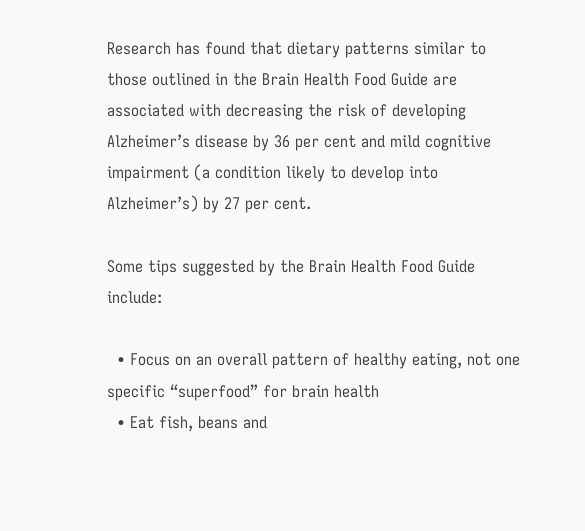Research has found that dietary patterns similar to those outlined in the Brain Health Food Guide are associated with decreasing the risk of developing Alzheimer’s disease by 36 per cent and mild cognitive impairment (a condition likely to develop into Alzheimer’s) by 27 per cent.

Some tips suggested by the Brain Health Food Guide include:

  • Focus on an overall pattern of healthy eating, not one specific “superfood” for brain health
  • Eat fish, beans and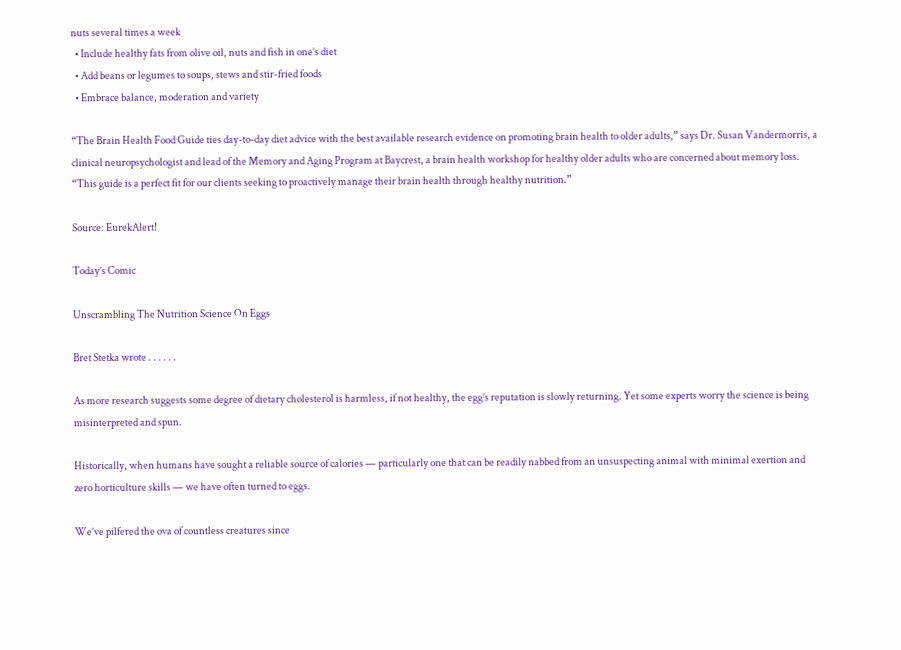nuts several times a week
  • Include healthy fats from olive oil, nuts and fish in one’s diet
  • Add beans or legumes to soups, stews and stir-fried foods
  • Embrace balance, moderation and variety

“The Brain Health Food Guide ties day-to-day diet advice with the best available research evidence on promoting brain health to older adults,” says Dr. Susan Vandermorris, a clinical neuropsychologist and lead of the Memory and Aging Program at Baycrest, a brain health workshop for healthy older adults who are concerned about memory loss. “This guide is a perfect fit for our clients seeking to proactively manage their brain health through healthy nutrition.”

Source: EurekAlert!

Today’s Comic

Unscrambling The Nutrition Science On Eggs

Bret Stetka wrote . . . . . .

As more research suggests some degree of dietary cholesterol is harmless, if not healthy, the egg’s reputation is slowly returning. Yet some experts worry the science is being misinterpreted and spun.

Historically, when humans have sought a reliable source of calories — particularly one that can be readily nabbed from an unsuspecting animal with minimal exertion and zero horticulture skills — we have often turned to eggs.

We’ve pilfered the ova of countless creatures since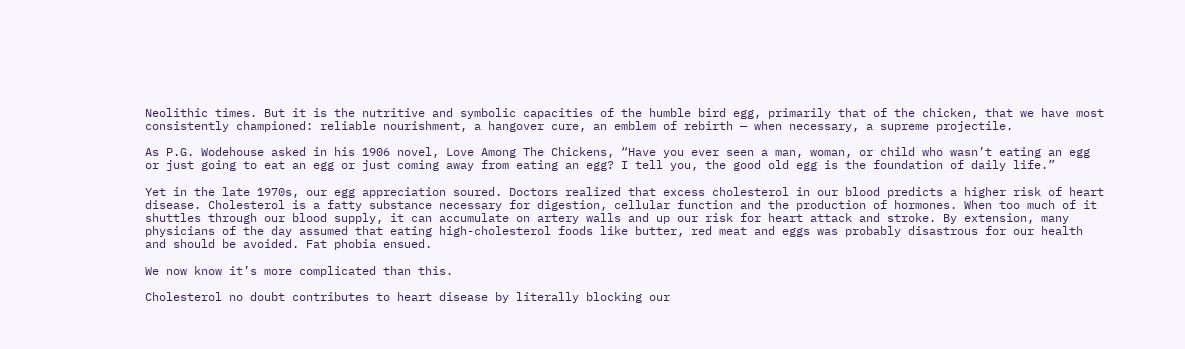Neolithic times. But it is the nutritive and symbolic capacities of the humble bird egg, primarily that of the chicken, that we have most consistently championed: reliable nourishment, a hangover cure, an emblem of rebirth — when necessary, a supreme projectile.

As P.G. Wodehouse asked in his 1906 novel, Love Among The Chickens, “Have you ever seen a man, woman, or child who wasn’t eating an egg or just going to eat an egg or just coming away from eating an egg? I tell you, the good old egg is the foundation of daily life.”

Yet in the late 1970s, our egg appreciation soured. Doctors realized that excess cholesterol in our blood predicts a higher risk of heart disease. Cholesterol is a fatty substance necessary for digestion, cellular function and the production of hormones. When too much of it shuttles through our blood supply, it can accumulate on artery walls and up our risk for heart attack and stroke. By extension, many physicians of the day assumed that eating high-cholesterol foods like butter, red meat and eggs was probably disastrous for our health and should be avoided. Fat phobia ensued.

We now know it’s more complicated than this.

Cholesterol no doubt contributes to heart disease by literally blocking our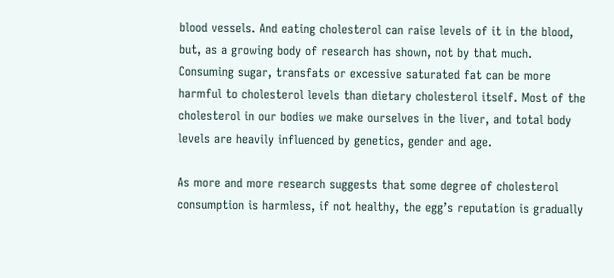blood vessels. And eating cholesterol can raise levels of it in the blood, but, as a growing body of research has shown, not by that much. Consuming sugar, transfats or excessive saturated fat can be more harmful to cholesterol levels than dietary cholesterol itself. Most of the cholesterol in our bodies we make ourselves in the liver, and total body levels are heavily influenced by genetics, gender and age.

As more and more research suggests that some degree of cholesterol consumption is harmless, if not healthy, the egg’s reputation is gradually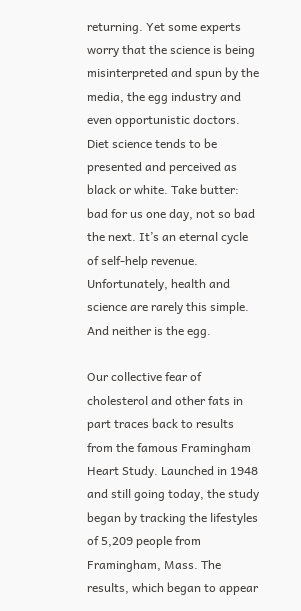returning. Yet some experts worry that the science is being misinterpreted and spun by the media, the egg industry and even opportunistic doctors. Diet science tends to be presented and perceived as black or white. Take butter: bad for us one day, not so bad the next. It’s an eternal cycle of self-help revenue. Unfortunately, health and science are rarely this simple. And neither is the egg.

Our collective fear of cholesterol and other fats in part traces back to results from the famous Framingham Heart Study. Launched in 1948 and still going today, the study began by tracking the lifestyles of 5,209 people from Framingham, Mass. The results, which began to appear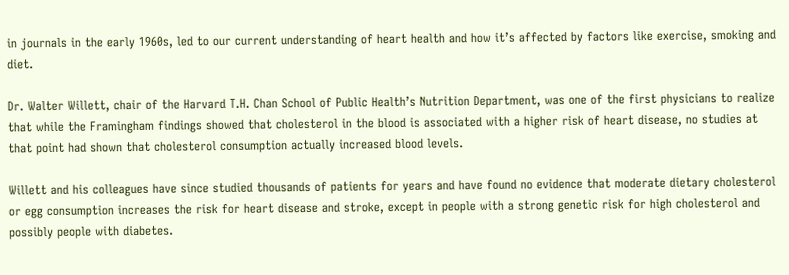in journals in the early 1960s, led to our current understanding of heart health and how it’s affected by factors like exercise, smoking and diet.

Dr. Walter Willett, chair of the Harvard T.H. Chan School of Public Health’s Nutrition Department, was one of the first physicians to realize that while the Framingham findings showed that cholesterol in the blood is associated with a higher risk of heart disease, no studies at that point had shown that cholesterol consumption actually increased blood levels.

Willett and his colleagues have since studied thousands of patients for years and have found no evidence that moderate dietary cholesterol or egg consumption increases the risk for heart disease and stroke, except in people with a strong genetic risk for high cholesterol and possibly people with diabetes.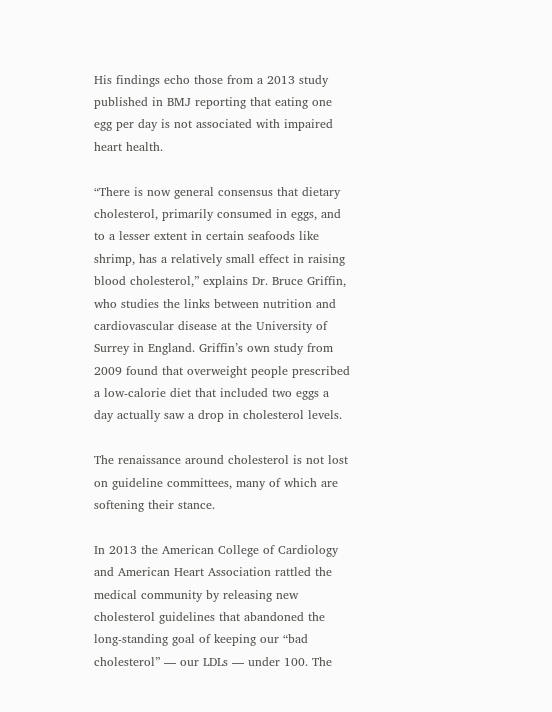His findings echo those from a 2013 study published in BMJ reporting that eating one egg per day is not associated with impaired heart health.

“There is now general consensus that dietary cholesterol, primarily consumed in eggs, and to a lesser extent in certain seafoods like shrimp, has a relatively small effect in raising blood cholesterol,” explains Dr. Bruce Griffin, who studies the links between nutrition and cardiovascular disease at the University of Surrey in England. Griffin’s own study from 2009 found that overweight people prescribed a low-calorie diet that included two eggs a day actually saw a drop in cholesterol levels.

The renaissance around cholesterol is not lost on guideline committees, many of which are softening their stance.

In 2013 the American College of Cardiology and American Heart Association rattled the medical community by releasing new cholesterol guidelines that abandoned the long-standing goal of keeping our “bad cholesterol” — our LDLs — under 100. The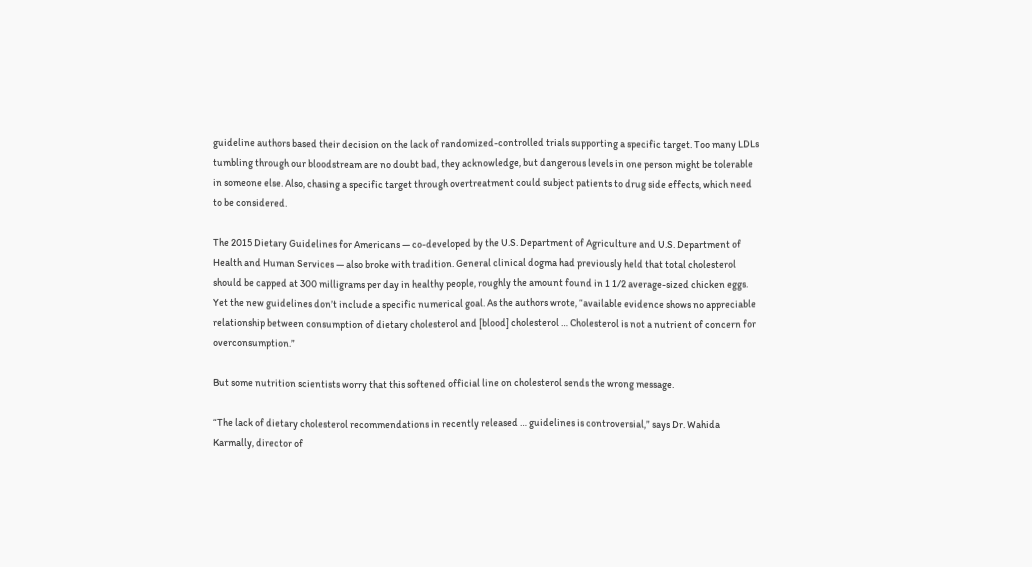guideline authors based their decision on the lack of randomized-controlled trials supporting a specific target. Too many LDLs tumbling through our bloodstream are no doubt bad, they acknowledge, but dangerous levels in one person might be tolerable in someone else. Also, chasing a specific target through overtreatment could subject patients to drug side effects, which need to be considered.

The 2015 Dietary Guidelines for Americans — co-developed by the U.S. Department of Agriculture and U.S. Department of Health and Human Services — also broke with tradition. General clinical dogma had previously held that total cholesterol should be capped at 300 milligrams per day in healthy people, roughly the amount found in 1 1/2 average-sized chicken eggs. Yet the new guidelines don’t include a specific numerical goal. As the authors wrote, “available evidence shows no appreciable relationship between consumption of dietary cholesterol and [blood] cholesterol … Cholesterol is not a nutrient of concern for overconsumption.”

But some nutrition scientists worry that this softened official line on cholesterol sends the wrong message.

“The lack of dietary cholesterol recommendations in recently released … guidelines is controversial,” says Dr. Wahida Karmally, director of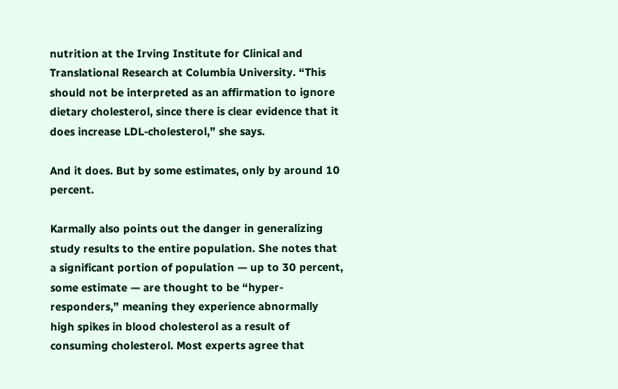nutrition at the Irving Institute for Clinical and Translational Research at Columbia University. “This should not be interpreted as an affirmation to ignore dietary cholesterol, since there is clear evidence that it does increase LDL-cholesterol,” she says.

And it does. But by some estimates, only by around 10 percent.

Karmally also points out the danger in generalizing study results to the entire population. She notes that a significant portion of population — up to 30 percent, some estimate — are thought to be “hyper-responders,” meaning they experience abnormally high spikes in blood cholesterol as a result of consuming cholesterol. Most experts agree that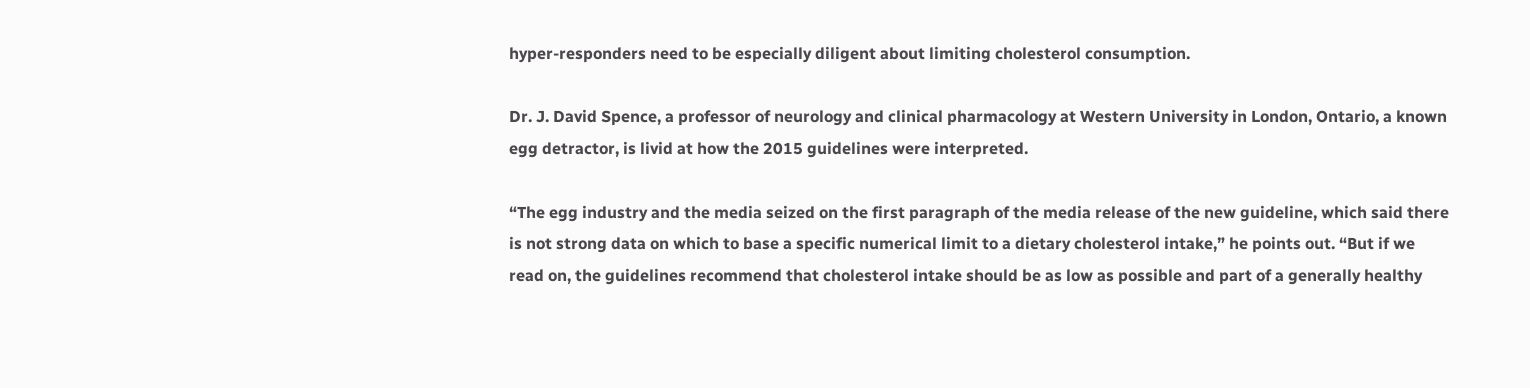hyper-responders need to be especially diligent about limiting cholesterol consumption.

Dr. J. David Spence, a professor of neurology and clinical pharmacology at Western University in London, Ontario, a known egg detractor, is livid at how the 2015 guidelines were interpreted.

“The egg industry and the media seized on the first paragraph of the media release of the new guideline, which said there is not strong data on which to base a specific numerical limit to a dietary cholesterol intake,” he points out. “But if we read on, the guidelines recommend that cholesterol intake should be as low as possible and part of a generally healthy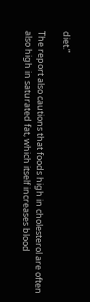diet.”

The report also cautions that foods high in cholesterol are often also high in saturated fat, which itself increases blood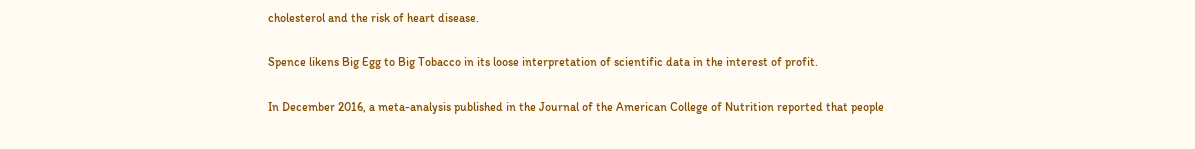cholesterol and the risk of heart disease.

Spence likens Big Egg to Big Tobacco in its loose interpretation of scientific data in the interest of profit.

In December 2016, a meta-analysis published in the Journal of the American College of Nutrition reported that people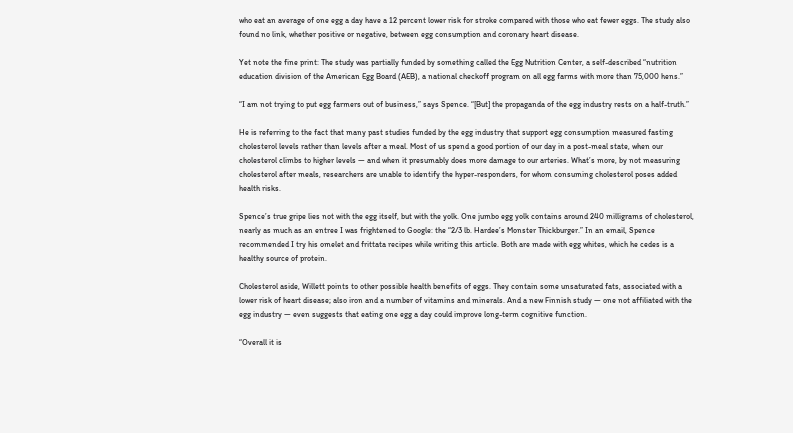who eat an average of one egg a day have a 12 percent lower risk for stroke compared with those who eat fewer eggs. The study also found no link, whether positive or negative, between egg consumption and coronary heart disease.

Yet note the fine print: The study was partially funded by something called the Egg Nutrition Center, a self-described “nutrition education division of the American Egg Board (AEB), a national checkoff program on all egg farms with more than 75,000 hens.”

“I am not trying to put egg farmers out of business,” says Spence. “[But] the propaganda of the egg industry rests on a half-truth.”

He is referring to the fact that many past studies funded by the egg industry that support egg consumption measured fasting cholesterol levels rather than levels after a meal. Most of us spend a good portion of our day in a post-meal state, when our cholesterol climbs to higher levels — and when it presumably does more damage to our arteries. What’s more, by not measuring cholesterol after meals, researchers are unable to identify the hyper-responders, for whom consuming cholesterol poses added health risks.

Spence’s true gripe lies not with the egg itself, but with the yolk. One jumbo egg yolk contains around 240 milligrams of cholesterol, nearly as much as an entree I was frightened to Google: the “2/3 lb. Hardee’s Monster Thickburger.” In an email, Spence recommended I try his omelet and frittata recipes while writing this article. Both are made with egg whites, which he cedes is a healthy source of protein.

Cholesterol aside, Willett points to other possible health benefits of eggs. They contain some unsaturated fats, associated with a lower risk of heart disease; also iron and a number of vitamins and minerals. And a new Finnish study — one not affiliated with the egg industry — even suggests that eating one egg a day could improve long-term cognitive function.

“Overall it is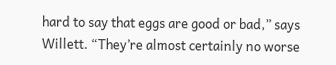hard to say that eggs are good or bad,” says Willett. “They’re almost certainly no worse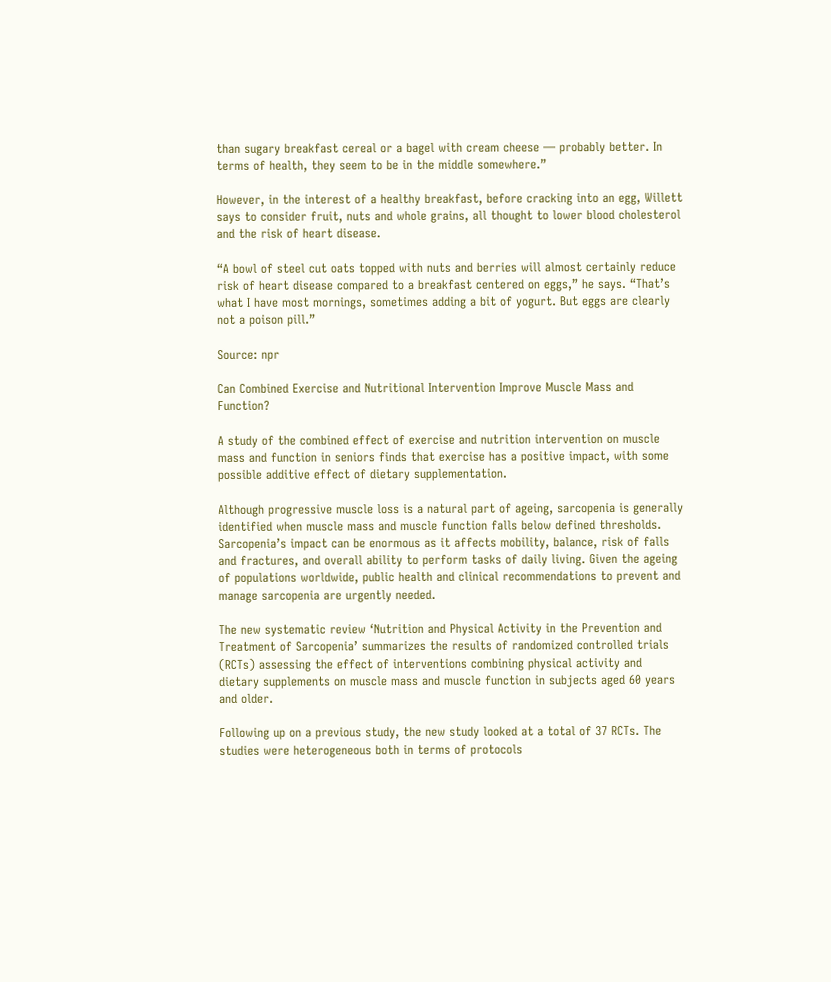than sugary breakfast cereal or a bagel with cream cheese — probably better. In terms of health, they seem to be in the middle somewhere.”

However, in the interest of a healthy breakfast, before cracking into an egg, Willett says to consider fruit, nuts and whole grains, all thought to lower blood cholesterol and the risk of heart disease.

“A bowl of steel cut oats topped with nuts and berries will almost certainly reduce risk of heart disease compared to a breakfast centered on eggs,” he says. “That’s what I have most mornings, sometimes adding a bit of yogurt. But eggs are clearly not a poison pill.”

Source: npr

Can Combined Exercise and Nutritional Intervention Improve Muscle Mass and Function?

A study of the combined effect of exercise and nutrition intervention on muscle mass and function in seniors finds that exercise has a positive impact, with some possible additive effect of dietary supplementation.

Although progressive muscle loss is a natural part of ageing, sarcopenia is generally identified when muscle mass and muscle function falls below defined thresholds. Sarcopenia’s impact can be enormous as it affects mobility, balance, risk of falls and fractures, and overall ability to perform tasks of daily living. Given the ageing of populations worldwide, public health and clinical recommendations to prevent and manage sarcopenia are urgently needed.

The new systematic review ‘Nutrition and Physical Activity in the Prevention and Treatment of Sarcopenia’ summarizes the results of randomized controlled trials (RCTs) assessing the effect of interventions combining physical activity and dietary supplements on muscle mass and muscle function in subjects aged 60 years and older.

Following up on a previous study, the new study looked at a total of 37 RCTs. The studies were heterogeneous both in terms of protocols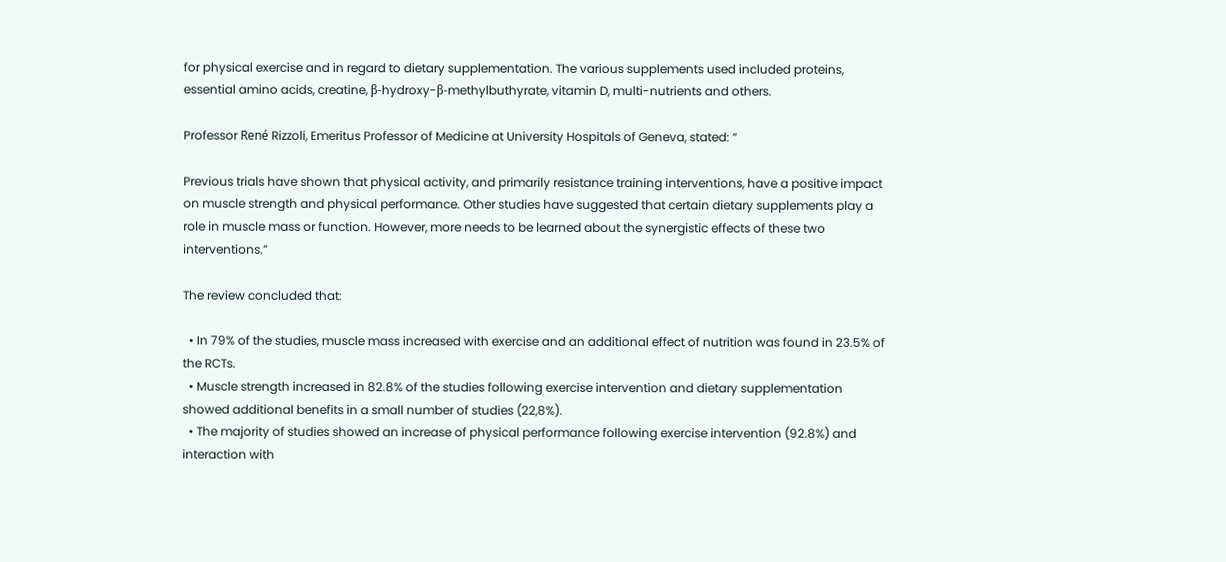for physical exercise and in regard to dietary supplementation. The various supplements used included proteins, essential amino acids, creatine, β-hydroxy-β-methylbuthyrate, vitamin D, multi-nutrients and others.

Professor René Rizzoli, Emeritus Professor of Medicine at University Hospitals of Geneva, stated: “

Previous trials have shown that physical activity, and primarily resistance training interventions, have a positive impact on muscle strength and physical performance. Other studies have suggested that certain dietary supplements play a role in muscle mass or function. However, more needs to be learned about the synergistic effects of these two interventions.”

The review concluded that:

  • In 79% of the studies, muscle mass increased with exercise and an additional effect of nutrition was found in 23.5% of the RCTs.
  • Muscle strength increased in 82.8% of the studies following exercise intervention and dietary supplementation showed additional benefits in a small number of studies (22,8%).
  • The majority of studies showed an increase of physical performance following exercise intervention (92.8%) and interaction with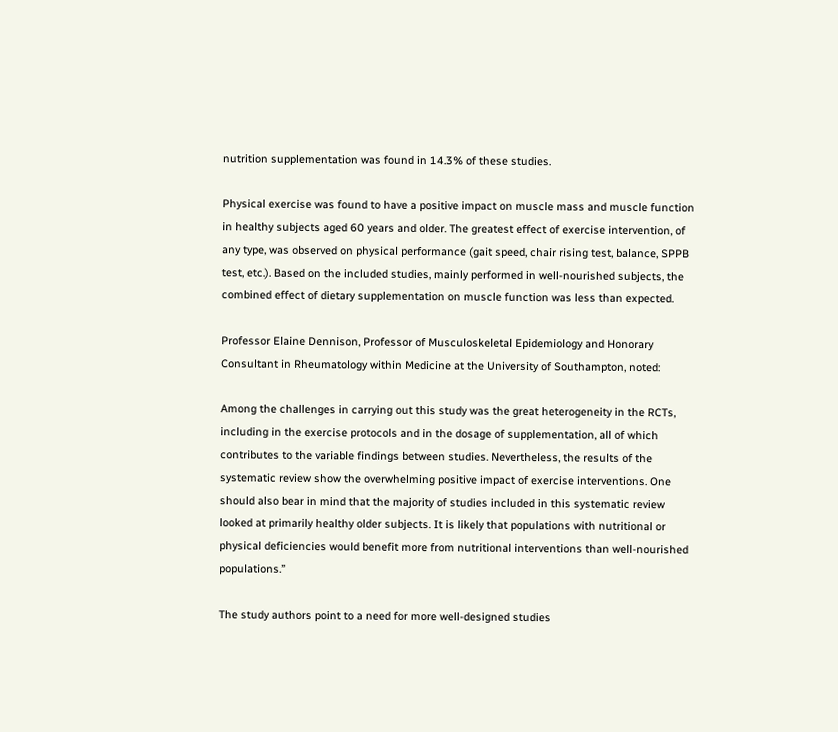nutrition supplementation was found in 14.3% of these studies.

Physical exercise was found to have a positive impact on muscle mass and muscle function in healthy subjects aged 60 years and older. The greatest effect of exercise intervention, of any type, was observed on physical performance (gait speed, chair rising test, balance, SPPB test, etc.). Based on the included studies, mainly performed in well-nourished subjects, the combined effect of dietary supplementation on muscle function was less than expected.

Professor Elaine Dennison, Professor of Musculoskeletal Epidemiology and Honorary Consultant in Rheumatology within Medicine at the University of Southampton, noted:

Among the challenges in carrying out this study was the great heterogeneity in the RCTs, including in the exercise protocols and in the dosage of supplementation, all of which contributes to the variable findings between studies. Nevertheless, the results of the systematic review show the overwhelming positive impact of exercise interventions. One should also bear in mind that the majority of studies included in this systematic review looked at primarily healthy older subjects. It is likely that populations with nutritional or physical deficiencies would benefit more from nutritional interventions than well-nourished populations.”

The study authors point to a need for more well-designed studies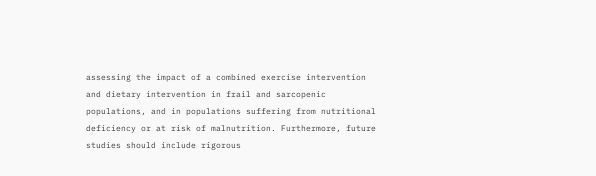assessing the impact of a combined exercise intervention and dietary intervention in frail and sarcopenic populations, and in populations suffering from nutritional deficiency or at risk of malnutrition. Furthermore, future studies should include rigorous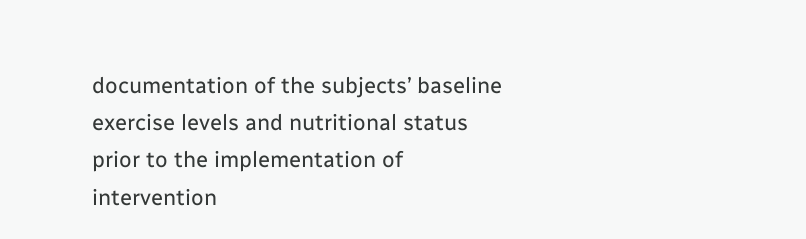documentation of the subjects’ baseline exercise levels and nutritional status prior to the implementation of intervention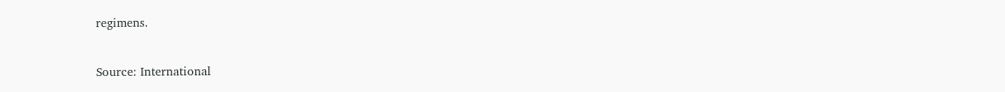regimens.

Source: International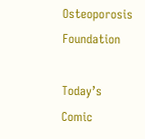Osteoporosis Foundation

Today’s Comic